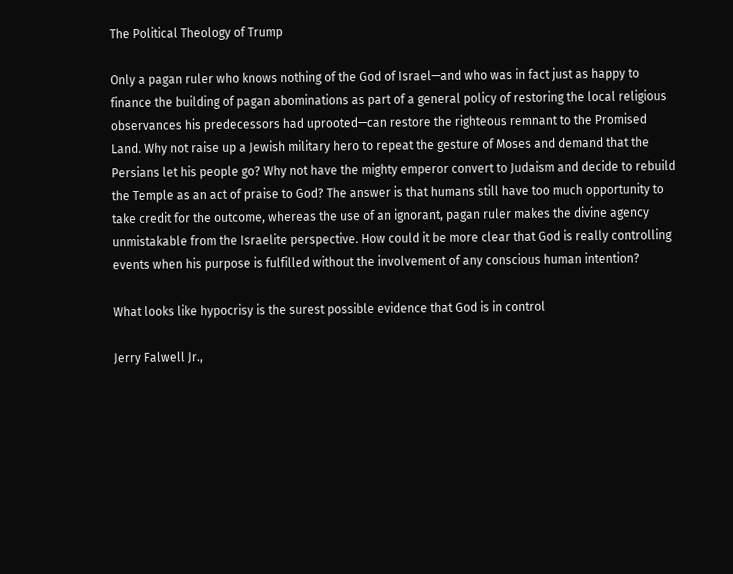The Political Theology of Trump

Only a pagan ruler who knows nothing of the God of Israel—and who was in fact just as happy to finance the building of pagan abominations as part of a general policy of restoring the local religious observances his predecessors had uprooted—can restore the righteous remnant to the Promised Land. Why not raise up a Jewish military hero to repeat the gesture of Moses and demand that the Persians let his people go? Why not have the mighty emperor convert to Judaism and decide to rebuild the Temple as an act of praise to God? The answer is that humans still have too much opportunity to take credit for the outcome, whereas the use of an ignorant, pagan ruler makes the divine agency unmistakable from the Israelite perspective. How could it be more clear that God is really controlling events when his purpose is fulfilled without the involvement of any conscious human intention?

What looks like hypocrisy is the surest possible evidence that God is in control

Jerry Falwell Jr.,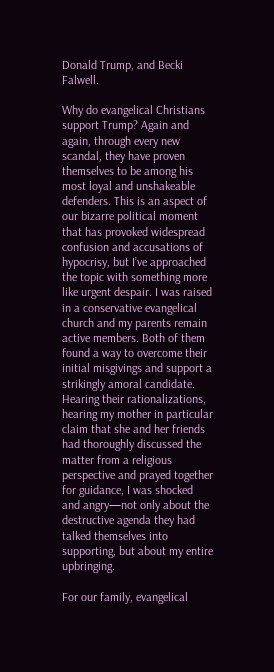Donald Trump, and Becki Falwell.

Why do evangelical Christians support Trump? Again and again, through every new scandal, they have proven themselves to be among his most loyal and unshakeable defenders. This is an aspect of our bizarre political moment that has provoked widespread confusion and accusations of hypocrisy, but I’ve approached the topic with something more like urgent despair. I was raised in a conservative evangelical church and my parents remain active members. Both of them found a way to overcome their initial misgivings and support a strikingly amoral candidate. Hearing their rationalizations, hearing my mother in particular claim that she and her friends had thoroughly discussed the matter from a religious perspective and prayed together for guidance, I was shocked and angry—not only about the destructive agenda they had talked themselves into supporting, but about my entire upbringing.

For our family, evangelical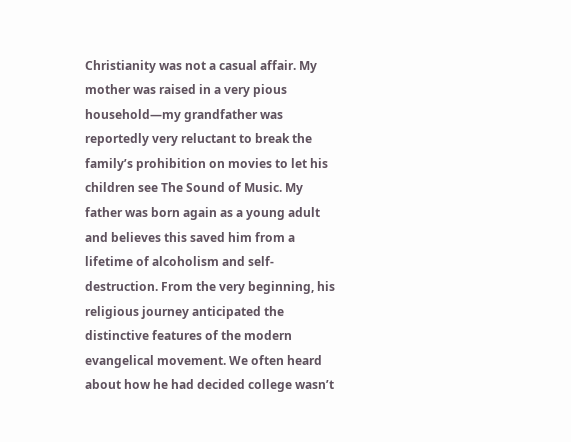Christianity was not a casual affair. My mother was raised in a very pious household—my grandfather was reportedly very reluctant to break the family’s prohibition on movies to let his children see The Sound of Music. My father was born again as a young adult and believes this saved him from a lifetime of alcoholism and self-destruction. From the very beginning, his religious journey anticipated the distinctive features of the modern evangelical movement. We often heard about how he had decided college wasn’t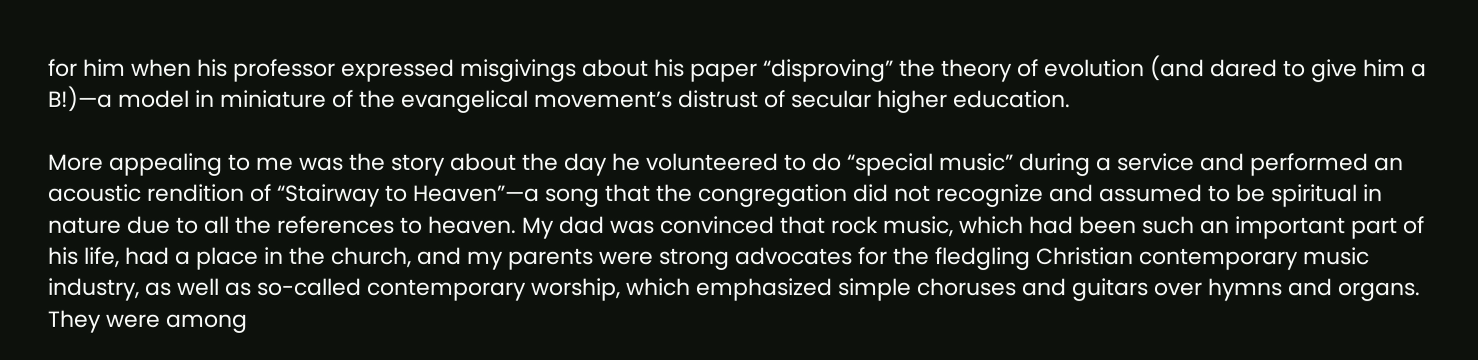for him when his professor expressed misgivings about his paper “disproving” the theory of evolution (and dared to give him a B!)—a model in miniature of the evangelical movement’s distrust of secular higher education.

More appealing to me was the story about the day he volunteered to do “special music” during a service and performed an acoustic rendition of “Stairway to Heaven”—a song that the congregation did not recognize and assumed to be spiritual in nature due to all the references to heaven. My dad was convinced that rock music, which had been such an important part of his life, had a place in the church, and my parents were strong advocates for the fledgling Christian contemporary music industry, as well as so-called contemporary worship, which emphasized simple choruses and guitars over hymns and organs. They were among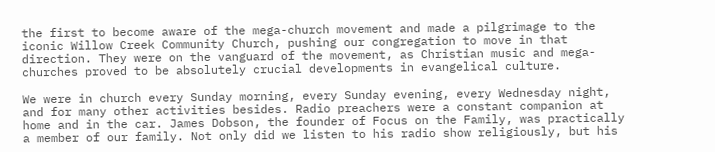the first to become aware of the mega-church movement and made a pilgrimage to the iconic Willow Creek Community Church, pushing our congregation to move in that direction. They were on the vanguard of the movement, as Christian music and mega-churches proved to be absolutely crucial developments in evangelical culture.

We were in church every Sunday morning, every Sunday evening, every Wednesday night, and for many other activities besides. Radio preachers were a constant companion at home and in the car. James Dobson, the founder of Focus on the Family, was practically a member of our family. Not only did we listen to his radio show religiously, but his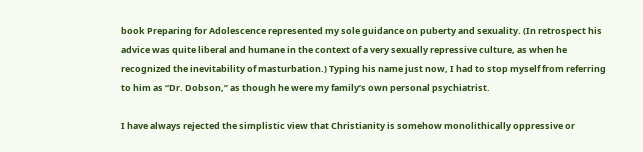book Preparing for Adolescence represented my sole guidance on puberty and sexuality. (In retrospect his advice was quite liberal and humane in the context of a very sexually repressive culture, as when he recognized the inevitability of masturbation.) Typing his name just now, I had to stop myself from referring to him as “Dr. Dobson,” as though he were my family’s own personal psychiatrist.

I have always rejected the simplistic view that Christianity is somehow monolithically oppressive or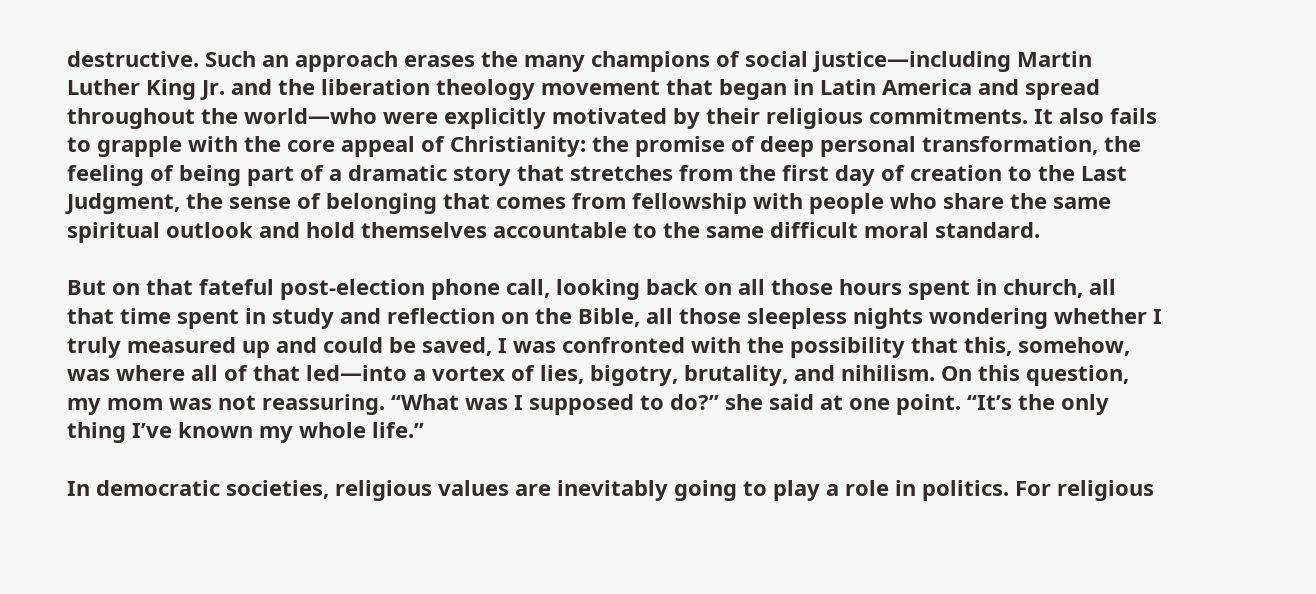destructive. Such an approach erases the many champions of social justice—including Martin Luther King Jr. and the liberation theology movement that began in Latin America and spread throughout the world—who were explicitly motivated by their religious commitments. It also fails to grapple with the core appeal of Christianity: the promise of deep personal transformation, the feeling of being part of a dramatic story that stretches from the first day of creation to the Last Judgment, the sense of belonging that comes from fellowship with people who share the same spiritual outlook and hold themselves accountable to the same difficult moral standard.

But on that fateful post-election phone call, looking back on all those hours spent in church, all that time spent in study and reflection on the Bible, all those sleepless nights wondering whether I truly measured up and could be saved, I was confronted with the possibility that this, somehow, was where all of that led—into a vortex of lies, bigotry, brutality, and nihilism. On this question, my mom was not reassuring. “What was I supposed to do?” she said at one point. “It’s the only thing I’ve known my whole life.”

In democratic societies, religious values are inevitably going to play a role in politics. For religious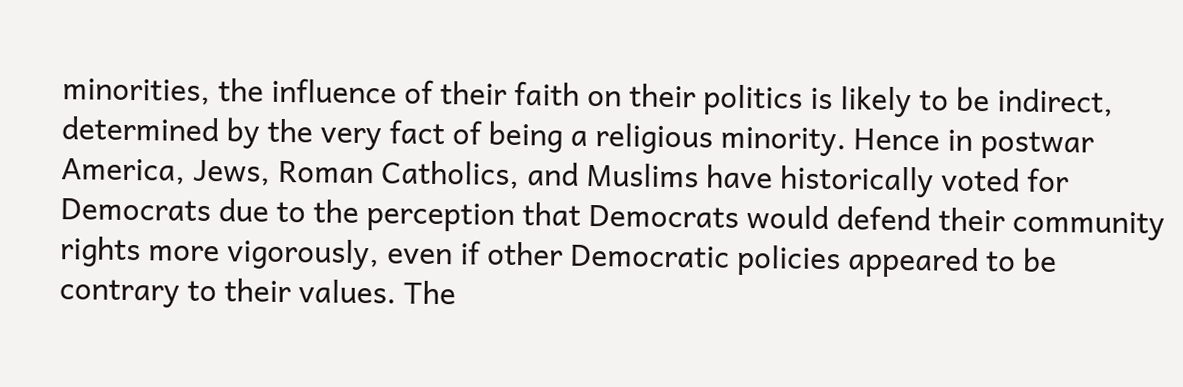minorities, the influence of their faith on their politics is likely to be indirect, determined by the very fact of being a religious minority. Hence in postwar America, Jews, Roman Catholics, and Muslims have historically voted for Democrats due to the perception that Democrats would defend their community rights more vigorously, even if other Democratic policies appeared to be contrary to their values. The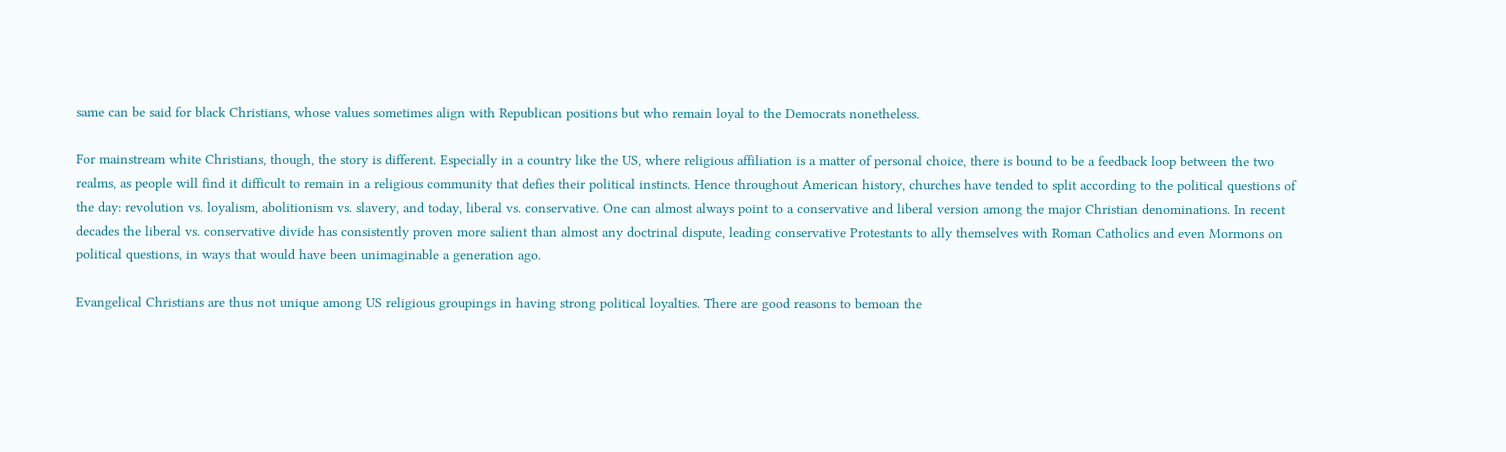same can be said for black Christians, whose values sometimes align with Republican positions but who remain loyal to the Democrats nonetheless.

For mainstream white Christians, though, the story is different. Especially in a country like the US, where religious affiliation is a matter of personal choice, there is bound to be a feedback loop between the two realms, as people will find it difficult to remain in a religious community that defies their political instincts. Hence throughout American history, churches have tended to split according to the political questions of the day: revolution vs. loyalism, abolitionism vs. slavery, and today, liberal vs. conservative. One can almost always point to a conservative and liberal version among the major Christian denominations. In recent decades the liberal vs. conservative divide has consistently proven more salient than almost any doctrinal dispute, leading conservative Protestants to ally themselves with Roman Catholics and even Mormons on political questions, in ways that would have been unimaginable a generation ago.

Evangelical Christians are thus not unique among US religious groupings in having strong political loyalties. There are good reasons to bemoan the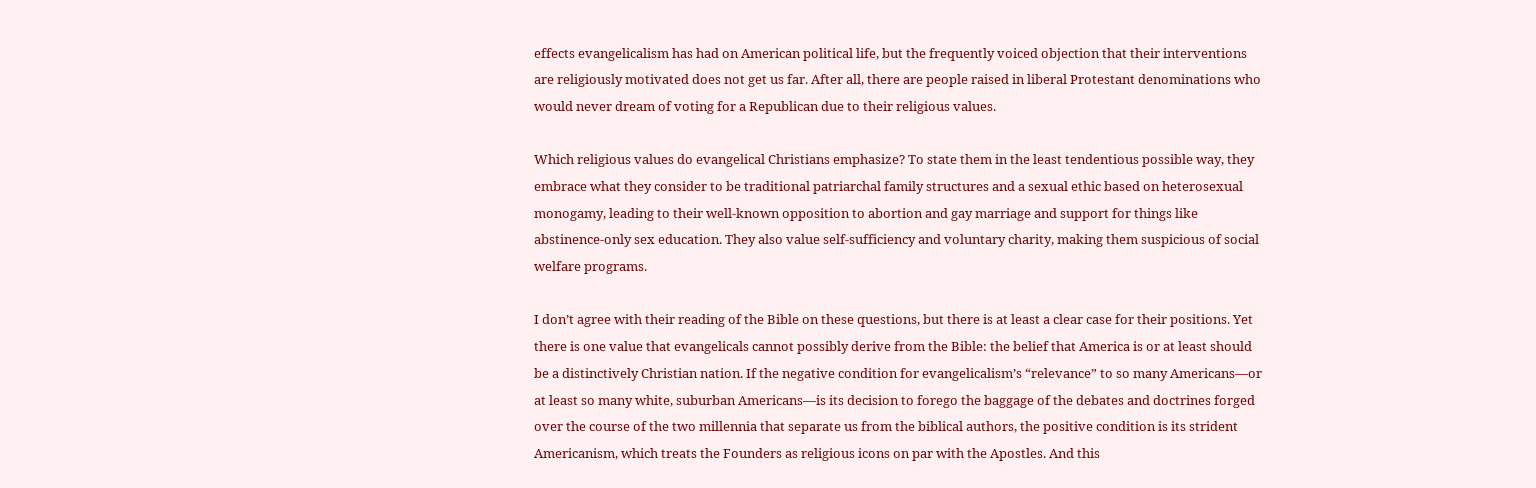effects evangelicalism has had on American political life, but the frequently voiced objection that their interventions are religiously motivated does not get us far. After all, there are people raised in liberal Protestant denominations who would never dream of voting for a Republican due to their religious values.

Which religious values do evangelical Christians emphasize? To state them in the least tendentious possible way, they embrace what they consider to be traditional patriarchal family structures and a sexual ethic based on heterosexual monogamy, leading to their well-known opposition to abortion and gay marriage and support for things like abstinence-only sex education. They also value self-sufficiency and voluntary charity, making them suspicious of social welfare programs.

I don’t agree with their reading of the Bible on these questions, but there is at least a clear case for their positions. Yet there is one value that evangelicals cannot possibly derive from the Bible: the belief that America is or at least should be a distinctively Christian nation. If the negative condition for evangelicalism’s “relevance” to so many Americans—or at least so many white, suburban Americans—is its decision to forego the baggage of the debates and doctrines forged over the course of the two millennia that separate us from the biblical authors, the positive condition is its strident Americanism, which treats the Founders as religious icons on par with the Apostles. And this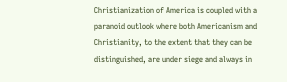Christianization of America is coupled with a paranoid outlook where both Americanism and Christianity, to the extent that they can be distinguished, are under siege and always in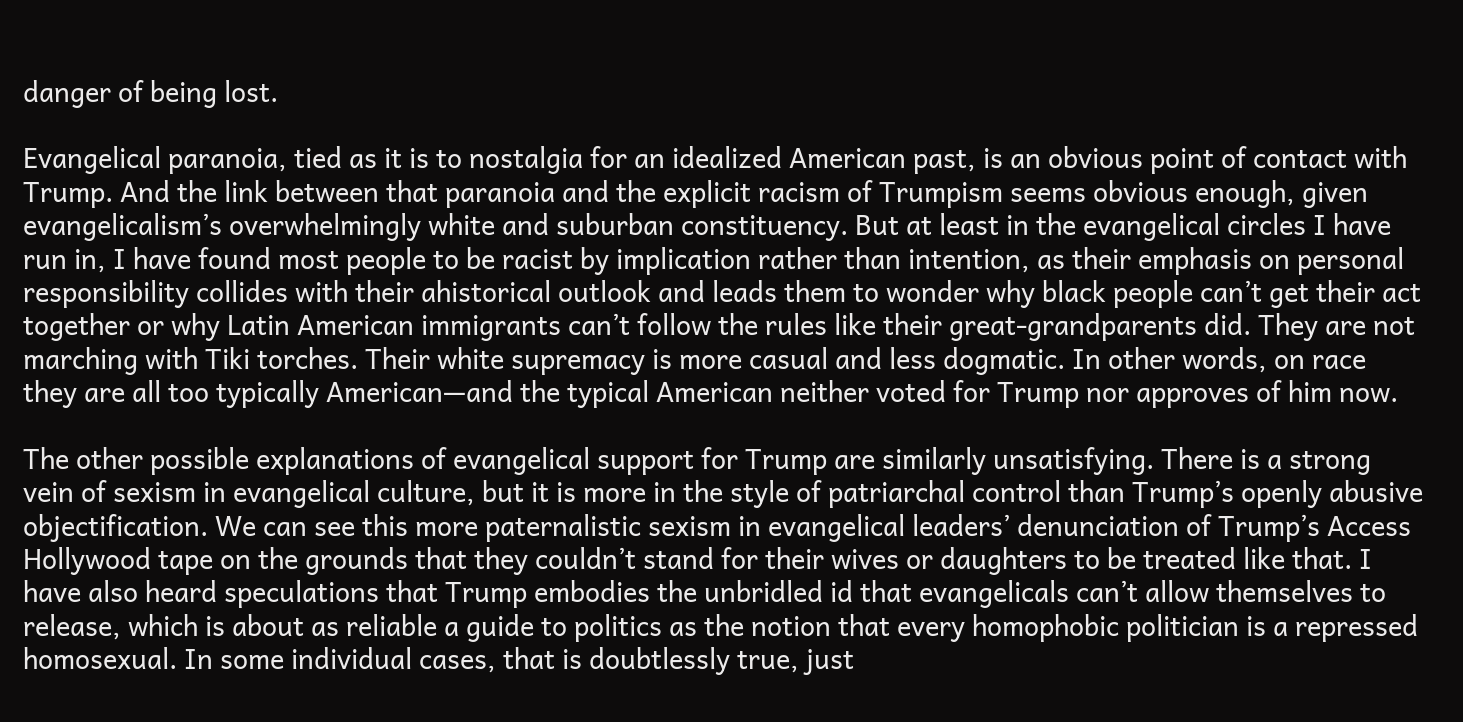danger of being lost.

Evangelical paranoia, tied as it is to nostalgia for an idealized American past, is an obvious point of contact with Trump. And the link between that paranoia and the explicit racism of Trumpism seems obvious enough, given evangelicalism’s overwhelmingly white and suburban constituency. But at least in the evangelical circles I have run in, I have found most people to be racist by implication rather than intention, as their emphasis on personal responsibility collides with their ahistorical outlook and leads them to wonder why black people can’t get their act together or why Latin American immigrants can’t follow the rules like their great-grandparents did. They are not marching with Tiki torches. Their white supremacy is more casual and less dogmatic. In other words, on race they are all too typically American—and the typical American neither voted for Trump nor approves of him now.

The other possible explanations of evangelical support for Trump are similarly unsatisfying. There is a strong vein of sexism in evangelical culture, but it is more in the style of patriarchal control than Trump’s openly abusive objectification. We can see this more paternalistic sexism in evangelical leaders’ denunciation of Trump’s Access Hollywood tape on the grounds that they couldn’t stand for their wives or daughters to be treated like that. I have also heard speculations that Trump embodies the unbridled id that evangelicals can’t allow themselves to release, which is about as reliable a guide to politics as the notion that every homophobic politician is a repressed homosexual. In some individual cases, that is doubtlessly true, just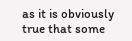as it is obviously true that some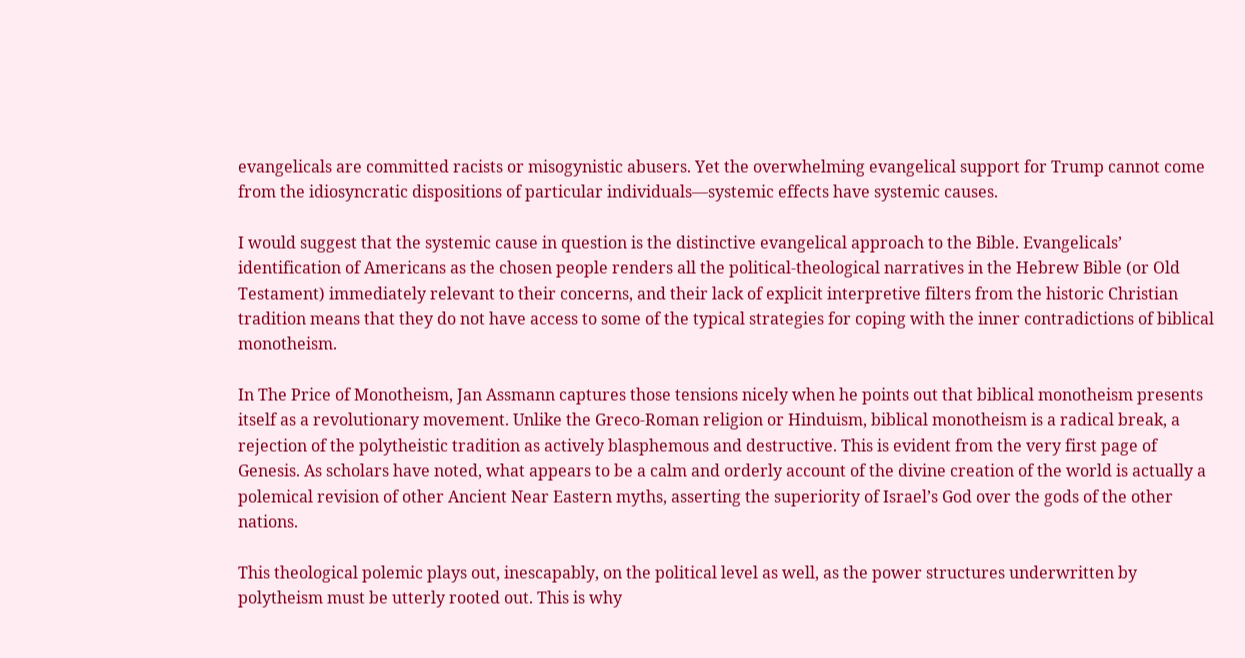evangelicals are committed racists or misogynistic abusers. Yet the overwhelming evangelical support for Trump cannot come from the idiosyncratic dispositions of particular individuals—systemic effects have systemic causes.

I would suggest that the systemic cause in question is the distinctive evangelical approach to the Bible. Evangelicals’ identification of Americans as the chosen people renders all the political-theological narratives in the Hebrew Bible (or Old Testament) immediately relevant to their concerns, and their lack of explicit interpretive filters from the historic Christian tradition means that they do not have access to some of the typical strategies for coping with the inner contradictions of biblical monotheism.

In The Price of Monotheism, Jan Assmann captures those tensions nicely when he points out that biblical monotheism presents itself as a revolutionary movement. Unlike the Greco-Roman religion or Hinduism, biblical monotheism is a radical break, a rejection of the polytheistic tradition as actively blasphemous and destructive. This is evident from the very first page of Genesis. As scholars have noted, what appears to be a calm and orderly account of the divine creation of the world is actually a polemical revision of other Ancient Near Eastern myths, asserting the superiority of Israel’s God over the gods of the other nations.

This theological polemic plays out, inescapably, on the political level as well, as the power structures underwritten by polytheism must be utterly rooted out. This is why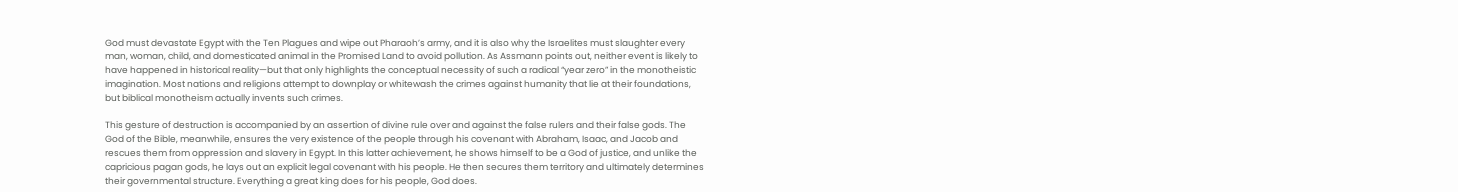God must devastate Egypt with the Ten Plagues and wipe out Pharaoh’s army, and it is also why the Israelites must slaughter every man, woman, child, and domesticated animal in the Promised Land to avoid pollution. As Assmann points out, neither event is likely to have happened in historical reality—but that only highlights the conceptual necessity of such a radical “year zero” in the monotheistic imagination. Most nations and religions attempt to downplay or whitewash the crimes against humanity that lie at their foundations, but biblical monotheism actually invents such crimes.

This gesture of destruction is accompanied by an assertion of divine rule over and against the false rulers and their false gods. The God of the Bible, meanwhile, ensures the very existence of the people through his covenant with Abraham, Isaac, and Jacob and rescues them from oppression and slavery in Egypt. In this latter achievement, he shows himself to be a God of justice, and unlike the capricious pagan gods, he lays out an explicit legal covenant with his people. He then secures them territory and ultimately determines their governmental structure. Everything a great king does for his people, God does.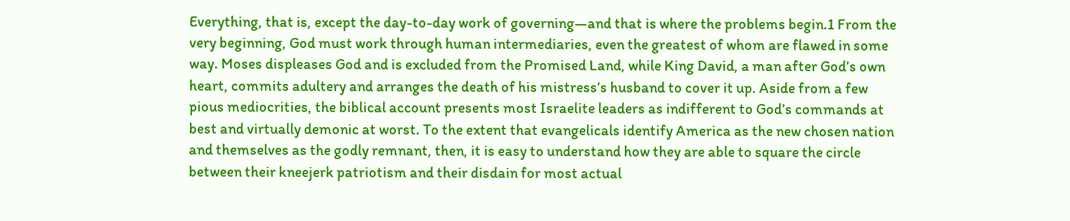Everything, that is, except the day-to-day work of governing—and that is where the problems begin.1 From the very beginning, God must work through human intermediaries, even the greatest of whom are flawed in some way. Moses displeases God and is excluded from the Promised Land, while King David, a man after God’s own heart, commits adultery and arranges the death of his mistress’s husband to cover it up. Aside from a few pious mediocrities, the biblical account presents most Israelite leaders as indifferent to God’s commands at best and virtually demonic at worst. To the extent that evangelicals identify America as the new chosen nation and themselves as the godly remnant, then, it is easy to understand how they are able to square the circle between their kneejerk patriotism and their disdain for most actual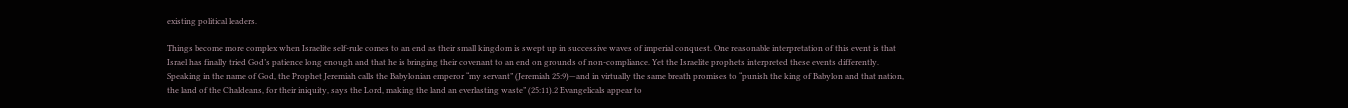existing political leaders.

Things become more complex when Israelite self-rule comes to an end as their small kingdom is swept up in successive waves of imperial conquest. One reasonable interpretation of this event is that Israel has finally tried God’s patience long enough and that he is bringing their covenant to an end on grounds of non-compliance. Yet the Israelite prophets interpreted these events differently. Speaking in the name of God, the Prophet Jeremiah calls the Babylonian emperor “my servant” (Jeremiah 25:9)—and in virtually the same breath promises to “punish the king of Babylon and that nation, the land of the Chaldeans, for their iniquity, says the Lord, making the land an everlasting waste” (25:11).2 Evangelicals appear to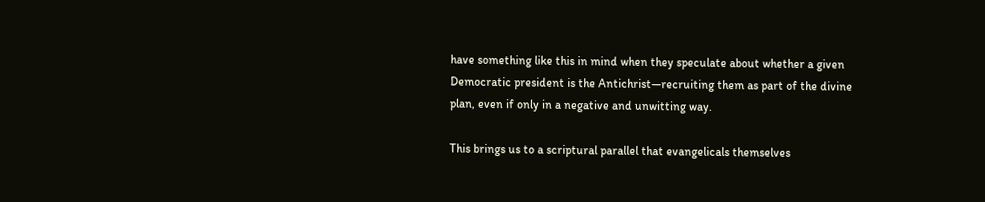have something like this in mind when they speculate about whether a given Democratic president is the Antichrist—recruiting them as part of the divine plan, even if only in a negative and unwitting way.

This brings us to a scriptural parallel that evangelicals themselves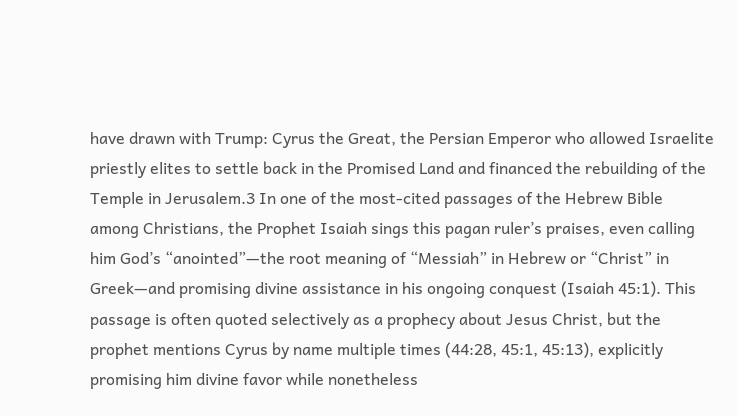have drawn with Trump: Cyrus the Great, the Persian Emperor who allowed Israelite priestly elites to settle back in the Promised Land and financed the rebuilding of the Temple in Jerusalem.3 In one of the most-cited passages of the Hebrew Bible among Christians, the Prophet Isaiah sings this pagan ruler’s praises, even calling him God’s “anointed”—the root meaning of “Messiah” in Hebrew or “Christ” in Greek—and promising divine assistance in his ongoing conquest (Isaiah 45:1). This passage is often quoted selectively as a prophecy about Jesus Christ, but the prophet mentions Cyrus by name multiple times (44:28, 45:1, 45:13), explicitly promising him divine favor while nonetheless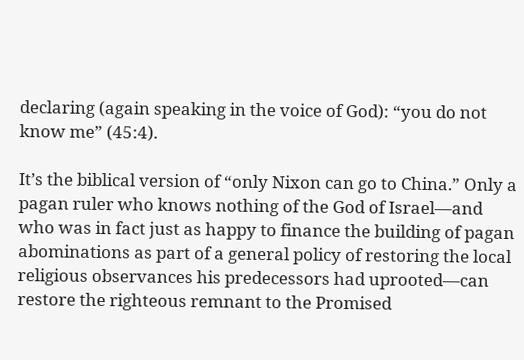declaring (again speaking in the voice of God): “you do not know me” (45:4).

It’s the biblical version of “only Nixon can go to China.” Only a pagan ruler who knows nothing of the God of Israel—and who was in fact just as happy to finance the building of pagan abominations as part of a general policy of restoring the local religious observances his predecessors had uprooted—can restore the righteous remnant to the Promised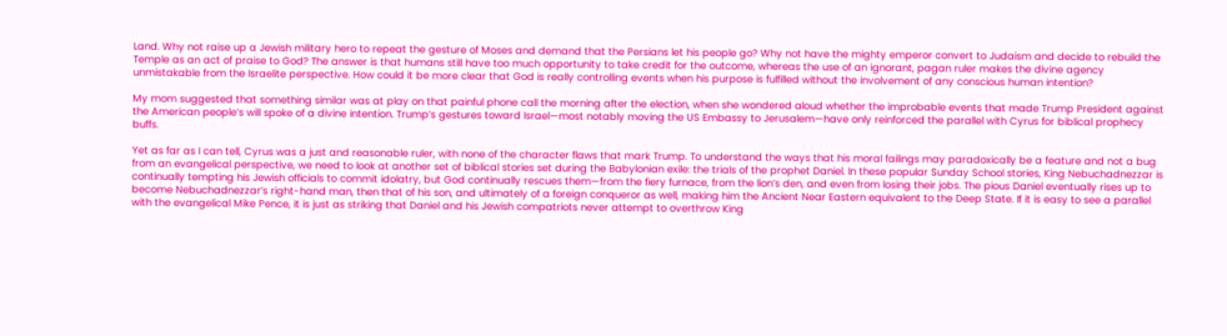Land. Why not raise up a Jewish military hero to repeat the gesture of Moses and demand that the Persians let his people go? Why not have the mighty emperor convert to Judaism and decide to rebuild the Temple as an act of praise to God? The answer is that humans still have too much opportunity to take credit for the outcome, whereas the use of an ignorant, pagan ruler makes the divine agency unmistakable from the Israelite perspective. How could it be more clear that God is really controlling events when his purpose is fulfilled without the involvement of any conscious human intention?

My mom suggested that something similar was at play on that painful phone call the morning after the election, when she wondered aloud whether the improbable events that made Trump President against the American people’s will spoke of a divine intention. Trump’s gestures toward Israel—most notably moving the US Embassy to Jerusalem—have only reinforced the parallel with Cyrus for biblical prophecy buffs.

Yet as far as I can tell, Cyrus was a just and reasonable ruler, with none of the character flaws that mark Trump. To understand the ways that his moral failings may paradoxically be a feature and not a bug from an evangelical perspective, we need to look at another set of biblical stories set during the Babylonian exile: the trials of the prophet Daniel. In these popular Sunday School stories, King Nebuchadnezzar is continually tempting his Jewish officials to commit idolatry, but God continually rescues them—from the fiery furnace, from the lion’s den, and even from losing their jobs. The pious Daniel eventually rises up to become Nebuchadnezzar’s right-hand man, then that of his son, and ultimately of a foreign conqueror as well, making him the Ancient Near Eastern equivalent to the Deep State. If it is easy to see a parallel with the evangelical Mike Pence, it is just as striking that Daniel and his Jewish compatriots never attempt to overthrow King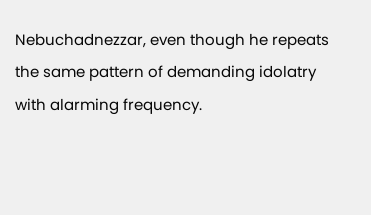Nebuchadnezzar, even though he repeats the same pattern of demanding idolatry with alarming frequency.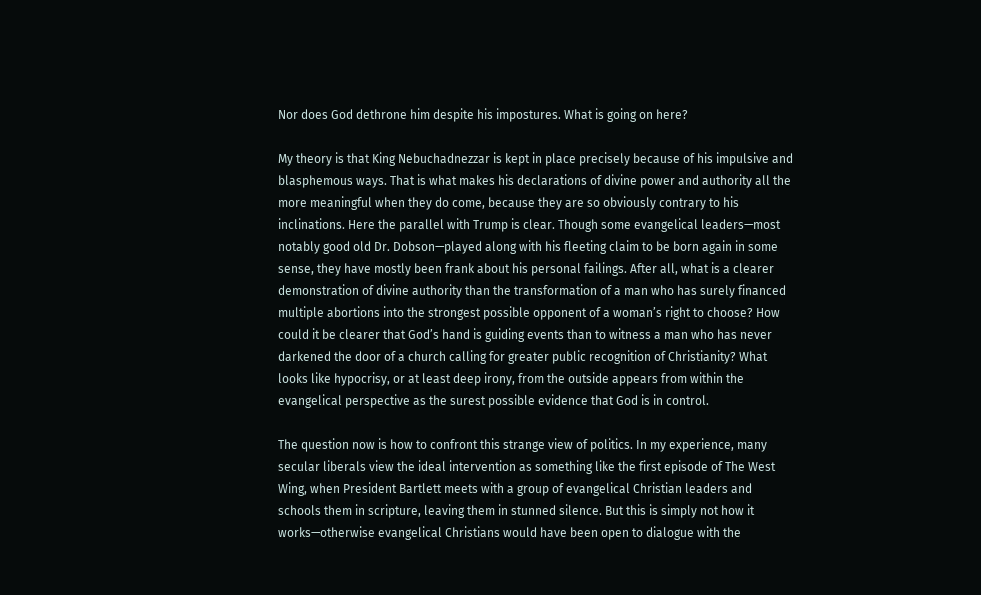Nor does God dethrone him despite his impostures. What is going on here?

My theory is that King Nebuchadnezzar is kept in place precisely because of his impulsive and blasphemous ways. That is what makes his declarations of divine power and authority all the more meaningful when they do come, because they are so obviously contrary to his inclinations. Here the parallel with Trump is clear. Though some evangelical leaders—most notably good old Dr. Dobson—played along with his fleeting claim to be born again in some sense, they have mostly been frank about his personal failings. After all, what is a clearer demonstration of divine authority than the transformation of a man who has surely financed multiple abortions into the strongest possible opponent of a woman’s right to choose? How could it be clearer that God’s hand is guiding events than to witness a man who has never darkened the door of a church calling for greater public recognition of Christianity? What looks like hypocrisy, or at least deep irony, from the outside appears from within the evangelical perspective as the surest possible evidence that God is in control.

The question now is how to confront this strange view of politics. In my experience, many secular liberals view the ideal intervention as something like the first episode of The West Wing, when President Bartlett meets with a group of evangelical Christian leaders and schools them in scripture, leaving them in stunned silence. But this is simply not how it works—otherwise evangelical Christians would have been open to dialogue with the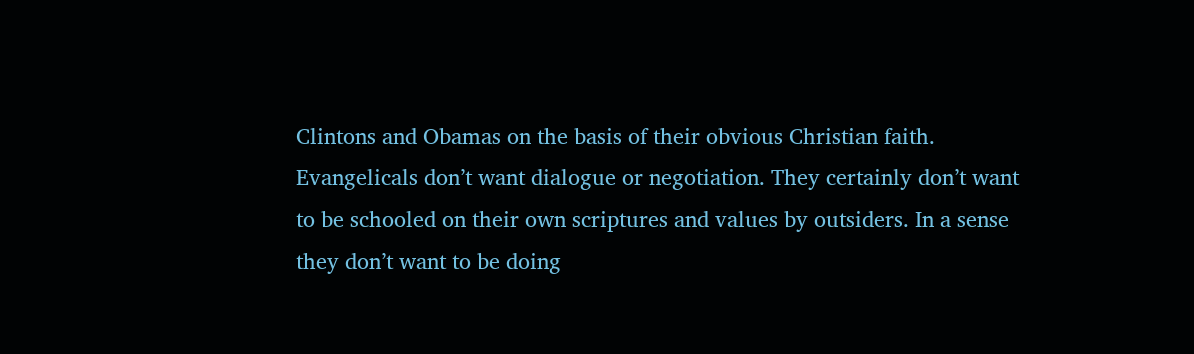Clintons and Obamas on the basis of their obvious Christian faith. Evangelicals don’t want dialogue or negotiation. They certainly don’t want to be schooled on their own scriptures and values by outsiders. In a sense they don’t want to be doing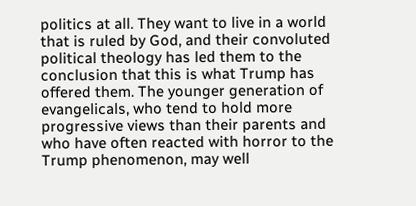politics at all. They want to live in a world that is ruled by God, and their convoluted political theology has led them to the conclusion that this is what Trump has offered them. The younger generation of evangelicals, who tend to hold more progressive views than their parents and who have often reacted with horror to the Trump phenomenon, may well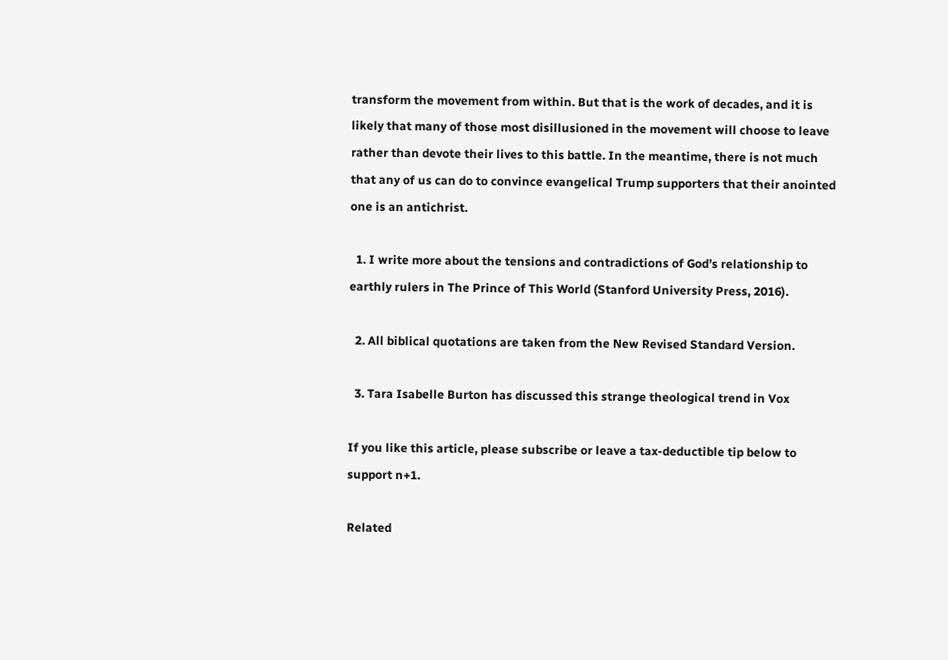transform the movement from within. But that is the work of decades, and it is likely that many of those most disillusioned in the movement will choose to leave rather than devote their lives to this battle. In the meantime, there is not much that any of us can do to convince evangelical Trump supporters that their anointed one is an antichrist.

  1. I write more about the tensions and contradictions of God’s relationship to earthly rulers in The Prince of This World (Stanford University Press, 2016).

  2. All biblical quotations are taken from the New Revised Standard Version.

  3. Tara Isabelle Burton has discussed this strange theological trend in Vox

If you like this article, please subscribe or leave a tax-deductible tip below to support n+1.

Related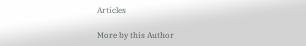Articles

More by this Author